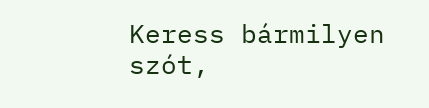Keress bármilyen szót,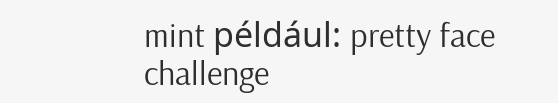mint például: pretty face challenge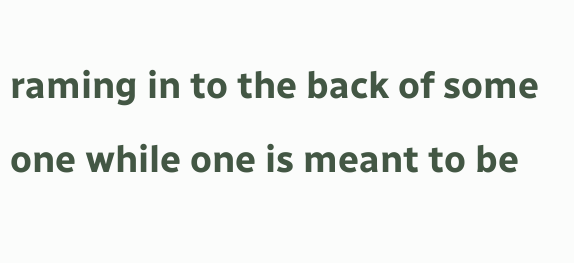raming in to the back of some one while one is meant to be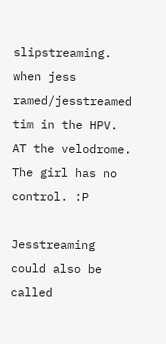slipstreaming.
when jess ramed/jesstreamed tim in the HPV. AT the velodrome. The girl has no control. :P

Jesstreaming could also be called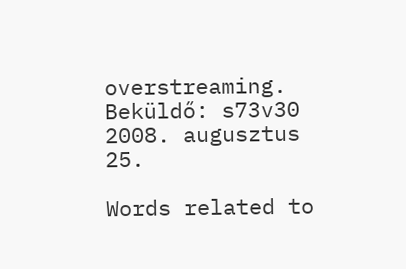overstreaming.
Beküldő: s73v30 2008. augusztus 25.

Words related to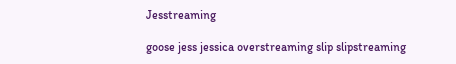Jesstreaming

goose jess jessica overstreaming slip slipstreaming